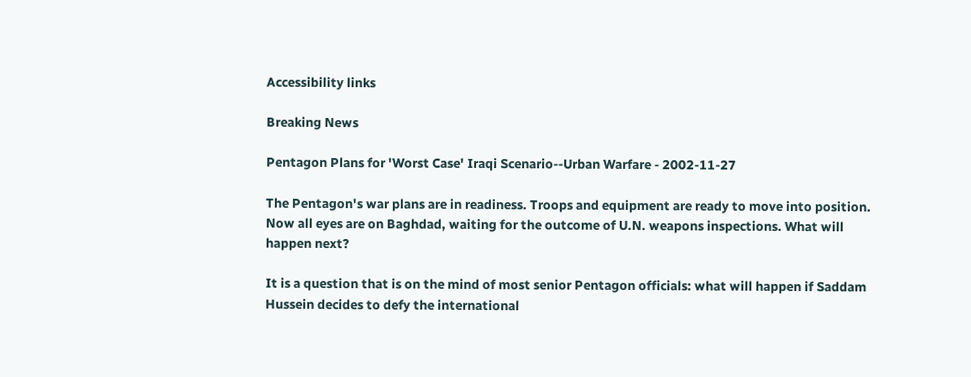Accessibility links

Breaking News

Pentagon Plans for 'Worst Case' Iraqi Scenario--Urban Warfare - 2002-11-27

The Pentagon's war plans are in readiness. Troops and equipment are ready to move into position. Now all eyes are on Baghdad, waiting for the outcome of U.N. weapons inspections. What will happen next?

It is a question that is on the mind of most senior Pentagon officials: what will happen if Saddam Hussein decides to defy the international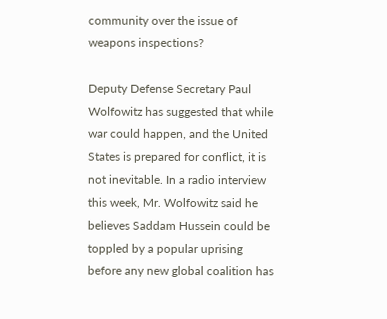community over the issue of weapons inspections?

Deputy Defense Secretary Paul Wolfowitz has suggested that while war could happen, and the United States is prepared for conflict, it is not inevitable. In a radio interview this week, Mr. Wolfowitz said he believes Saddam Hussein could be toppled by a popular uprising before any new global coalition has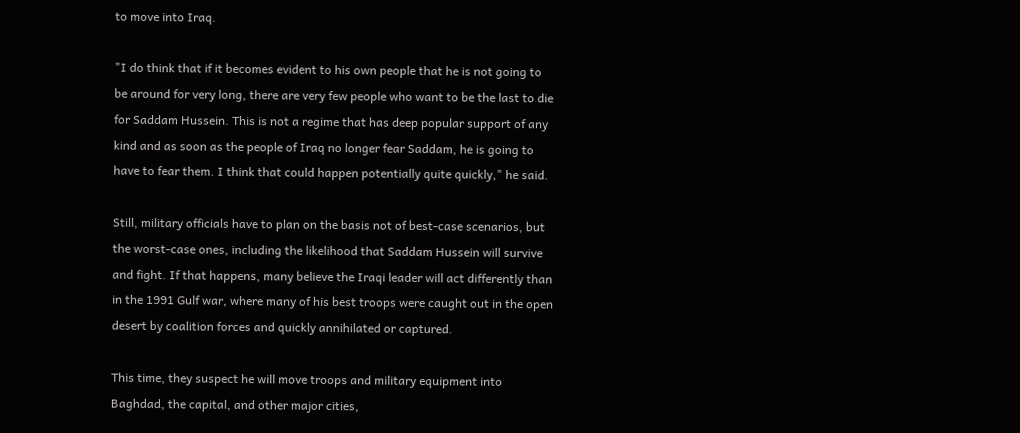to move into Iraq.

"I do think that if it becomes evident to his own people that he is not going to be around for very long, there are very few people who want to be the last to die for Saddam Hussein. This is not a regime that has deep popular support of any kind and as soon as the people of Iraq no longer fear Saddam, he is going to have to fear them. I think that could happen potentially quite quickly," he said.

Still, military officials have to plan on the basis not of best-case scenarios, but the worst-case ones, including the likelihood that Saddam Hussein will survive and fight. If that happens, many believe the Iraqi leader will act differently than in the 1991 Gulf war, where many of his best troops were caught out in the open desert by coalition forces and quickly annihilated or captured.

This time, they suspect he will move troops and military equipment into Baghdad, the capital, and other major cities,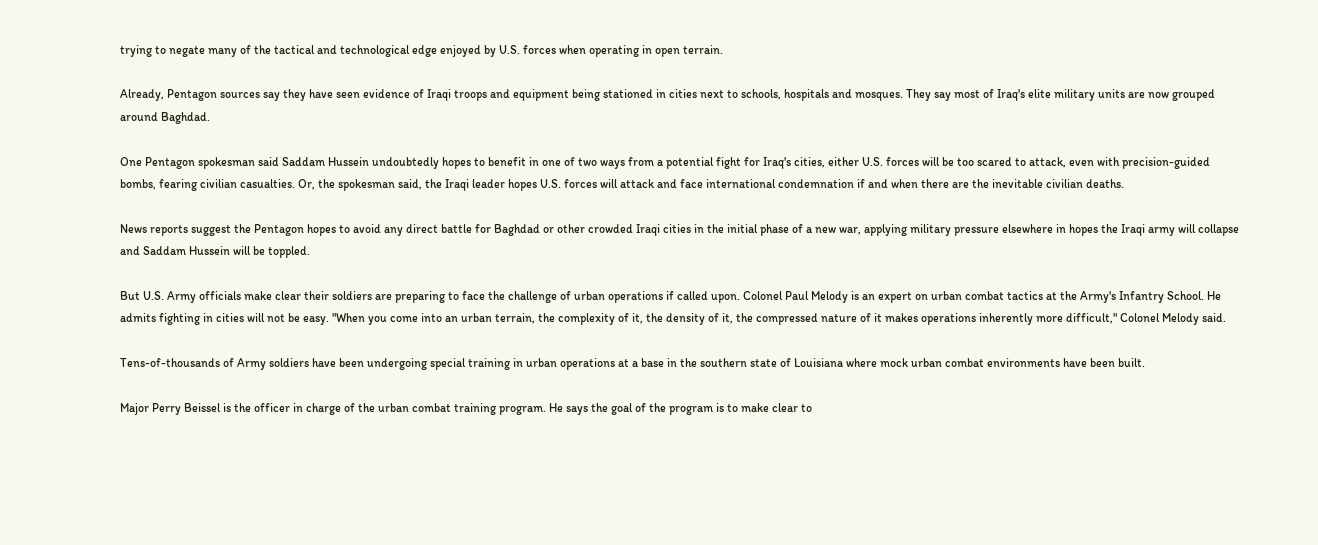trying to negate many of the tactical and technological edge enjoyed by U.S. forces when operating in open terrain.

Already, Pentagon sources say they have seen evidence of Iraqi troops and equipment being stationed in cities next to schools, hospitals and mosques. They say most of Iraq's elite military units are now grouped around Baghdad.

One Pentagon spokesman said Saddam Hussein undoubtedly hopes to benefit in one of two ways from a potential fight for Iraq's cities, either U.S. forces will be too scared to attack, even with precision-guided bombs, fearing civilian casualties. Or, the spokesman said, the Iraqi leader hopes U.S. forces will attack and face international condemnation if and when there are the inevitable civilian deaths.

News reports suggest the Pentagon hopes to avoid any direct battle for Baghdad or other crowded Iraqi cities in the initial phase of a new war, applying military pressure elsewhere in hopes the Iraqi army will collapse and Saddam Hussein will be toppled.

But U.S. Army officials make clear their soldiers are preparing to face the challenge of urban operations if called upon. Colonel Paul Melody is an expert on urban combat tactics at the Army's Infantry School. He admits fighting in cities will not be easy. "When you come into an urban terrain, the complexity of it, the density of it, the compressed nature of it makes operations inherently more difficult," Colonel Melody said.

Tens-of-thousands of Army soldiers have been undergoing special training in urban operations at a base in the southern state of Louisiana where mock urban combat environments have been built.

Major Perry Beissel is the officer in charge of the urban combat training program. He says the goal of the program is to make clear to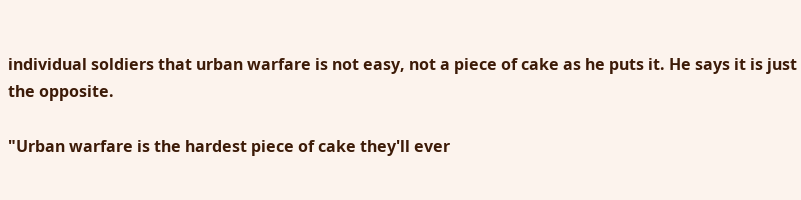individual soldiers that urban warfare is not easy, not a piece of cake as he puts it. He says it is just the opposite.

"Urban warfare is the hardest piece of cake they'll ever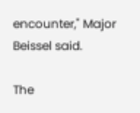encounter," Major Beissel said.

The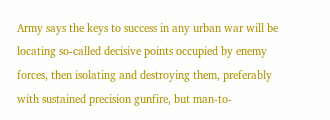Army says the keys to success in any urban war will be locating so-called decisive points occupied by enemy forces, then isolating and destroying them, preferably with sustained precision gunfire, but man-to-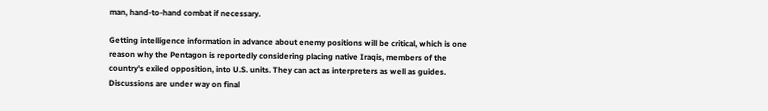man, hand-to-hand combat if necessary.

Getting intelligence information in advance about enemy positions will be critical, which is one reason why the Pentagon is reportedly considering placing native Iraqis, members of the country's exiled opposition, into U.S. units. They can act as interpreters as well as guides. Discussions are under way on final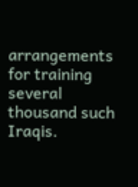arrangements for training several thousand such Iraqis.